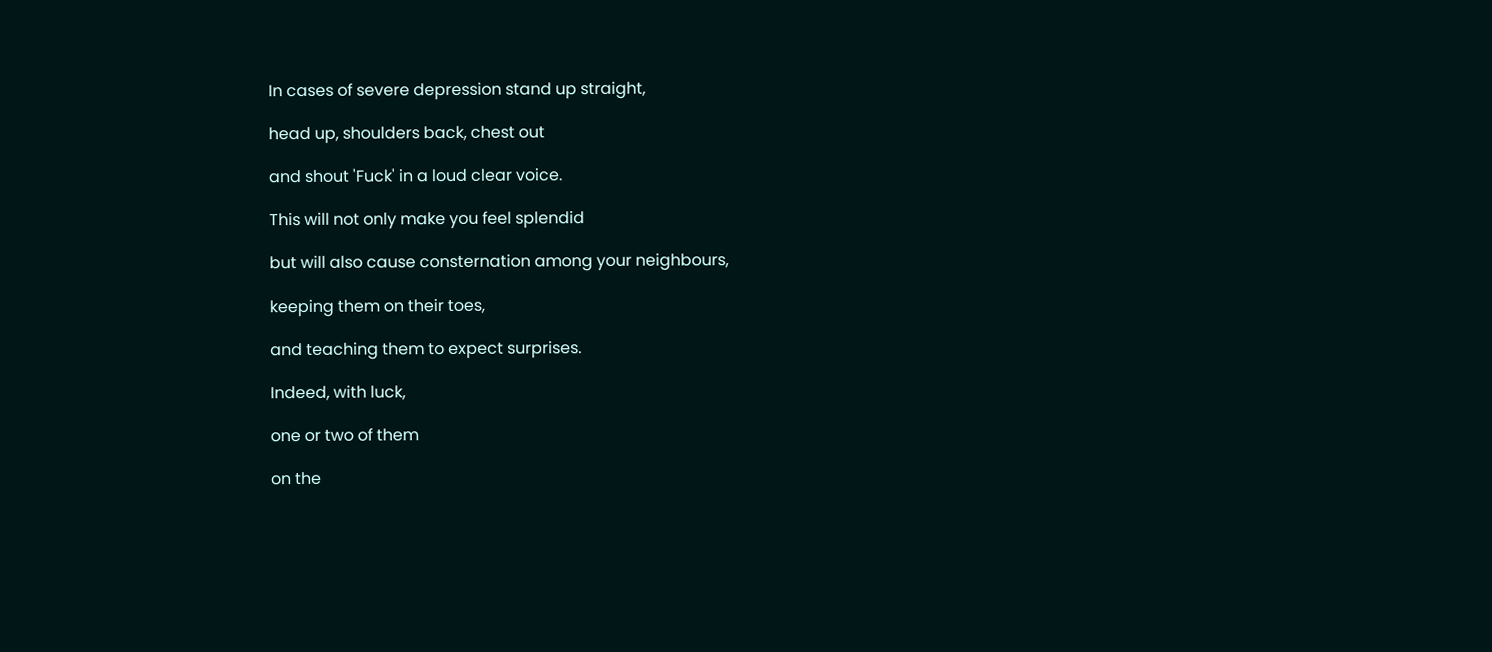In cases of severe depression stand up straight,

head up, shoulders back, chest out

and shout 'Fuck' in a loud clear voice.

This will not only make you feel splendid

but will also cause consternation among your neighbours,

keeping them on their toes,

and teaching them to expect surprises.

Indeed, with luck,

one or two of them

on the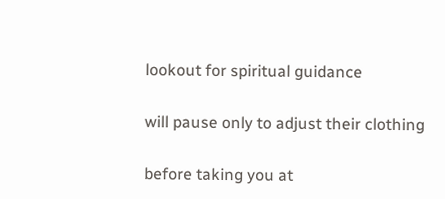lookout for spiritual guidance

will pause only to adjust their clothing

before taking you at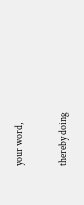your word,

thereby doing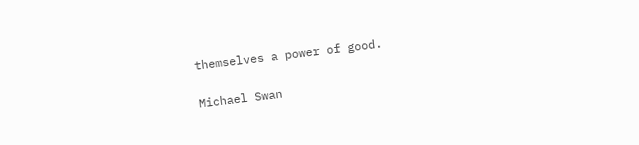themselves a power of good.

Michael Swan